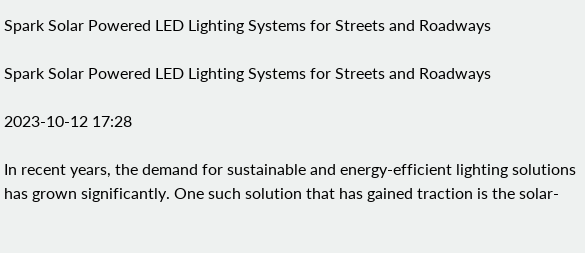Spark Solar Powered LED Lighting Systems for Streets and Roadways

Spark Solar Powered LED Lighting Systems for Streets and Roadways

2023-10-12 17:28

In recent years, the demand for sustainable and energy-efficient lighting solutions has grown significantly. One such solution that has gained traction is the solar-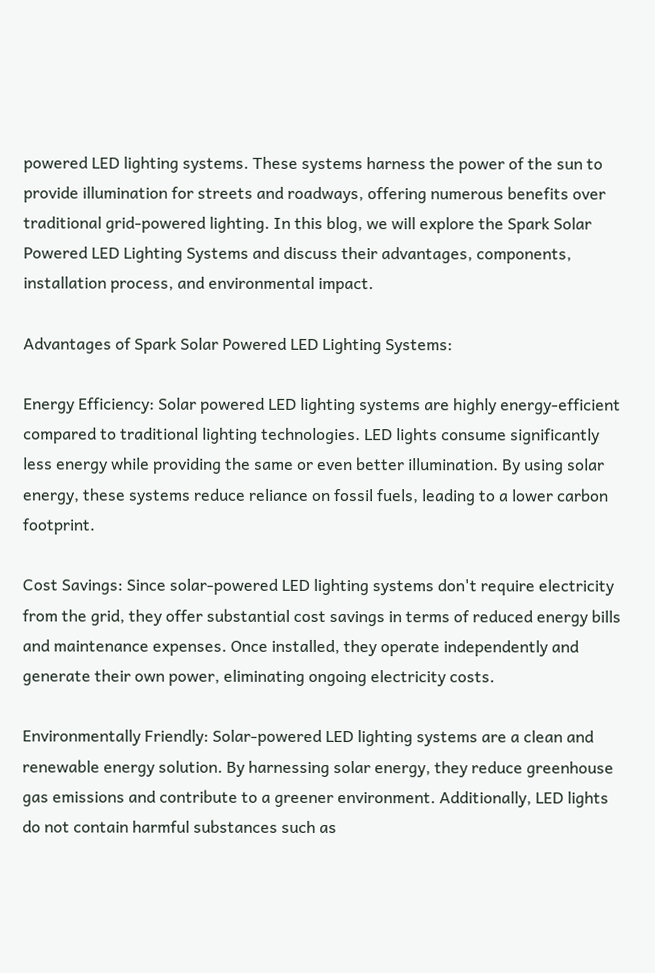powered LED lighting systems. These systems harness the power of the sun to provide illumination for streets and roadways, offering numerous benefits over traditional grid-powered lighting. In this blog, we will explore the Spark Solar Powered LED Lighting Systems and discuss their advantages, components, installation process, and environmental impact.

Advantages of Spark Solar Powered LED Lighting Systems:

Energy Efficiency: Solar powered LED lighting systems are highly energy-efficient compared to traditional lighting technologies. LED lights consume significantly less energy while providing the same or even better illumination. By using solar energy, these systems reduce reliance on fossil fuels, leading to a lower carbon footprint.

Cost Savings: Since solar-powered LED lighting systems don't require electricity from the grid, they offer substantial cost savings in terms of reduced energy bills and maintenance expenses. Once installed, they operate independently and generate their own power, eliminating ongoing electricity costs.

Environmentally Friendly: Solar-powered LED lighting systems are a clean and renewable energy solution. By harnessing solar energy, they reduce greenhouse gas emissions and contribute to a greener environment. Additionally, LED lights do not contain harmful substances such as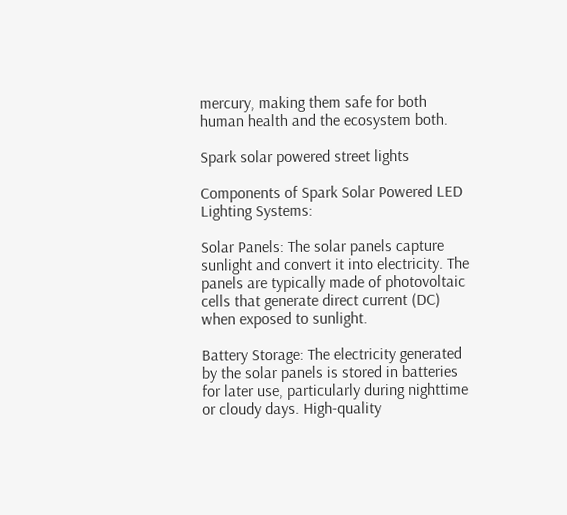mercury, making them safe for both human health and the ecosystem both.

Spark solar powered street lights

Components of Spark Solar Powered LED Lighting Systems:

Solar Panels: The solar panels capture sunlight and convert it into electricity. The panels are typically made of photovoltaic cells that generate direct current (DC) when exposed to sunlight.

Battery Storage: The electricity generated by the solar panels is stored in batteries for later use, particularly during nighttime or cloudy days. High-quality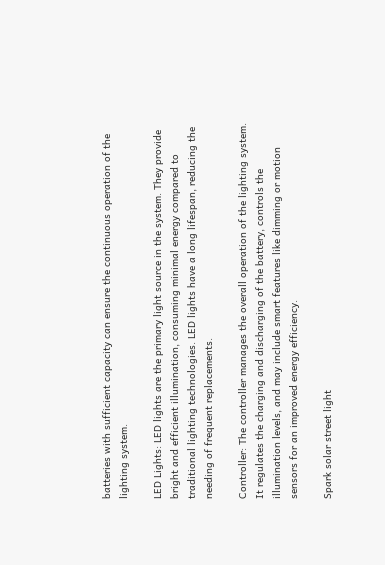batteries with sufficient capacity can ensure the continuous operation of the lighting system.

LED Lights: LED lights are the primary light source in the system. They provide bright and efficient illumination, consuming minimal energy compared to traditional lighting technologies. LED lights have a long lifespan, reducing the needing of frequent replacements.

Controller: The controller manages the overall operation of the lighting system. It regulates the charging and discharging of the battery, controls the illumination levels, and may include smart features like dimming or motion sensors for an improved energy efficiency.

Spark solar street light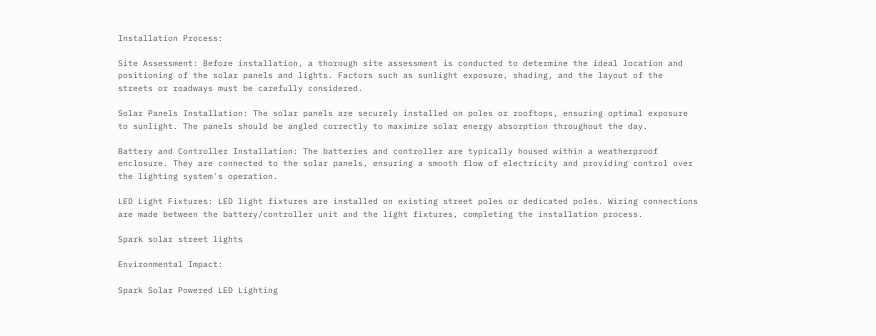Installation Process:

Site Assessment: Before installation, a thorough site assessment is conducted to determine the ideal location and positioning of the solar panels and lights. Factors such as sunlight exposure, shading, and the layout of the streets or roadways must be carefully considered.

Solar Panels Installation: The solar panels are securely installed on poles or rooftops, ensuring optimal exposure to sunlight. The panels should be angled correctly to maximize solar energy absorption throughout the day.

Battery and Controller Installation: The batteries and controller are typically housed within a weatherproof enclosure. They are connected to the solar panels, ensuring a smooth flow of electricity and providing control over the lighting system's operation.

LED Light Fixtures: LED light fixtures are installed on existing street poles or dedicated poles. Wiring connections are made between the battery/controller unit and the light fixtures, completing the installation process.

Spark solar street lights

Environmental Impact:

Spark Solar Powered LED Lighting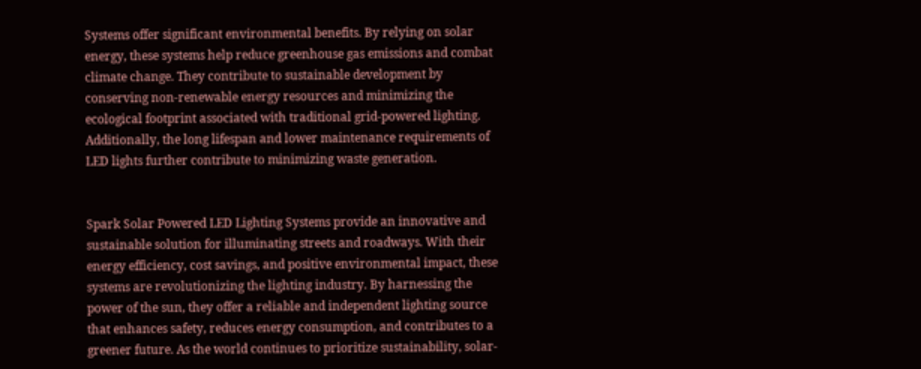Systems offer significant environmental benefits. By relying on solar energy, these systems help reduce greenhouse gas emissions and combat climate change. They contribute to sustainable development by conserving non-renewable energy resources and minimizing the ecological footprint associated with traditional grid-powered lighting. Additionally, the long lifespan and lower maintenance requirements of LED lights further contribute to minimizing waste generation.


Spark Solar Powered LED Lighting Systems provide an innovative and sustainable solution for illuminating streets and roadways. With their energy efficiency, cost savings, and positive environmental impact, these systems are revolutionizing the lighting industry. By harnessing the power of the sun, they offer a reliable and independent lighting source that enhances safety, reduces energy consumption, and contributes to a greener future. As the world continues to prioritize sustainability, solar-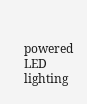powered LED lighting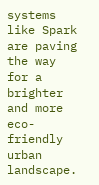systems like Spark are paving the way for a brighter and more eco-friendly urban landscape.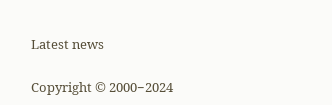Latest news

Copyright © 2000−2024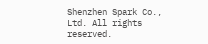Shenzhen Spark Co., Ltd. All rights reserved.